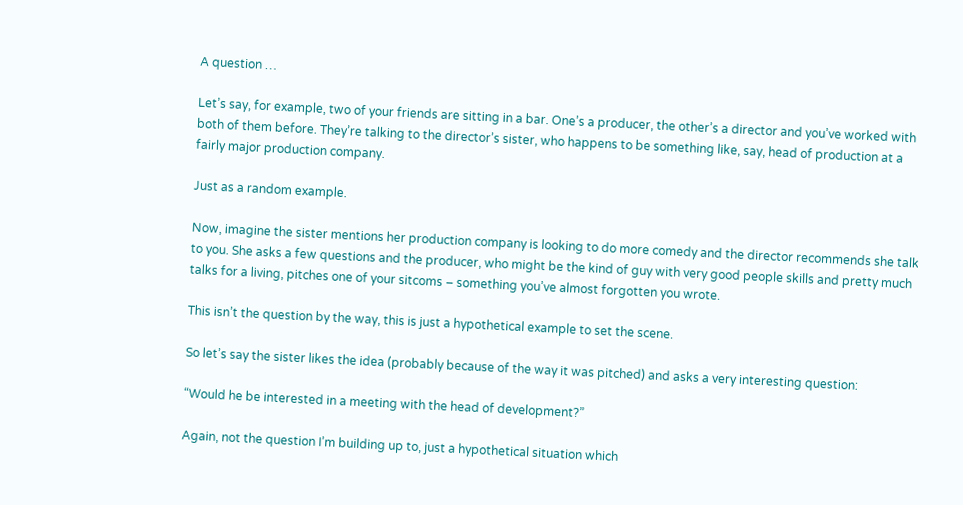A question …

Let’s say, for example, two of your friends are sitting in a bar. One’s a producer, the other’s a director and you’ve worked with both of them before. They’re talking to the director’s sister, who happens to be something like, say, head of production at a fairly major production company.

Just as a random example.

Now, imagine the sister mentions her production company is looking to do more comedy and the director recommends she talk to you. She asks a few questions and the producer, who might be the kind of guy with very good people skills and pretty much talks for a living, pitches one of your sitcoms – something you’ve almost forgotten you wrote.

This isn’t the question by the way, this is just a hypothetical example to set the scene.

So let’s say the sister likes the idea (probably because of the way it was pitched) and asks a very interesting question:

“Would he be interested in a meeting with the head of development?”

Again, not the question I’m building up to, just a hypothetical situation which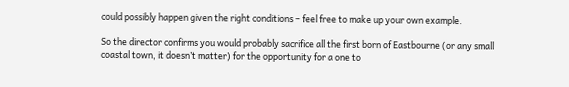could possibly happen given the right conditions – feel free to make up your own example.

So the director confirms you would probably sacrifice all the first born of Eastbourne (or any small coastal town, it doesn’t matter) for the opportunity for a one to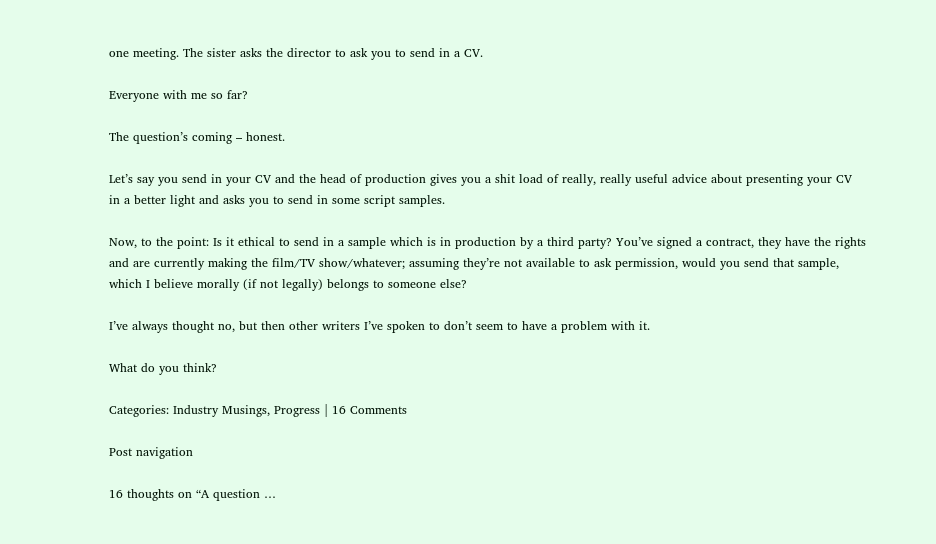one meeting. The sister asks the director to ask you to send in a CV.

Everyone with me so far?

The question’s coming – honest.

Let’s say you send in your CV and the head of production gives you a shit load of really, really useful advice about presenting your CV in a better light and asks you to send in some script samples.

Now, to the point: Is it ethical to send in a sample which is in production by a third party? You’ve signed a contract, they have the rights and are currently making the film/TV show/whatever; assuming they’re not available to ask permission, would you send that sample, which I believe morally (if not legally) belongs to someone else?

I’ve always thought no, but then other writers I’ve spoken to don’t seem to have a problem with it.

What do you think?

Categories: Industry Musings, Progress | 16 Comments

Post navigation

16 thoughts on “A question …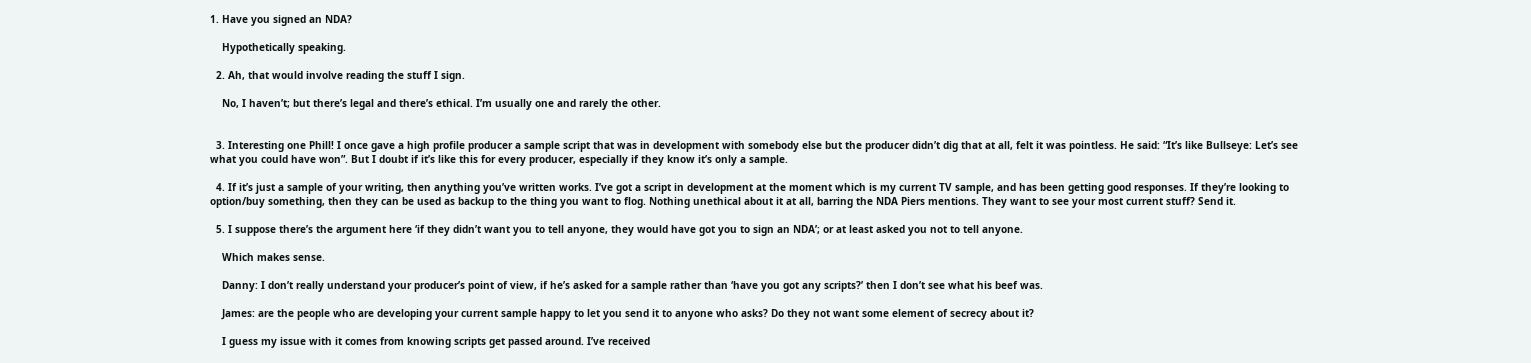1. Have you signed an NDA?

    Hypothetically speaking.

  2. Ah, that would involve reading the stuff I sign.

    No, I haven’t; but there’s legal and there’s ethical. I’m usually one and rarely the other.


  3. Interesting one Phill! I once gave a high profile producer a sample script that was in development with somebody else but the producer didn’t dig that at all, felt it was pointless. He said: “It’s like Bullseye: Let’s see what you could have won”. But I doubt if it’s like this for every producer, especially if they know it’s only a sample.

  4. If it’s just a sample of your writing, then anything you’ve written works. I’ve got a script in development at the moment which is my current TV sample, and has been getting good responses. If they’re looking to option/buy something, then they can be used as backup to the thing you want to flog. Nothing unethical about it at all, barring the NDA Piers mentions. They want to see your most current stuff? Send it.

  5. I suppose there’s the argument here ‘if they didn’t want you to tell anyone, they would have got you to sign an NDA’; or at least asked you not to tell anyone.

    Which makes sense.

    Danny: I don’t really understand your producer’s point of view, if he’s asked for a sample rather than ‘have you got any scripts?’ then I don’t see what his beef was.

    James: are the people who are developing your current sample happy to let you send it to anyone who asks? Do they not want some element of secrecy about it?

    I guess my issue with it comes from knowing scripts get passed around. I’ve received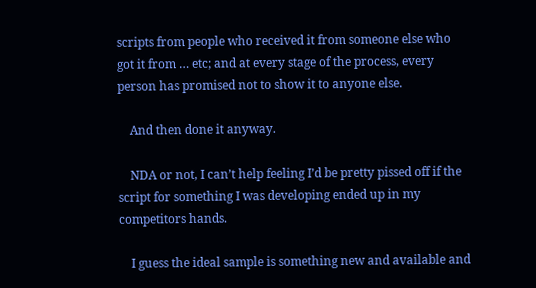scripts from people who received it from someone else who got it from … etc; and at every stage of the process, every person has promised not to show it to anyone else.

    And then done it anyway.

    NDA or not, I can’t help feeling I’d be pretty pissed off if the script for something I was developing ended up in my competitors hands.

    I guess the ideal sample is something new and available and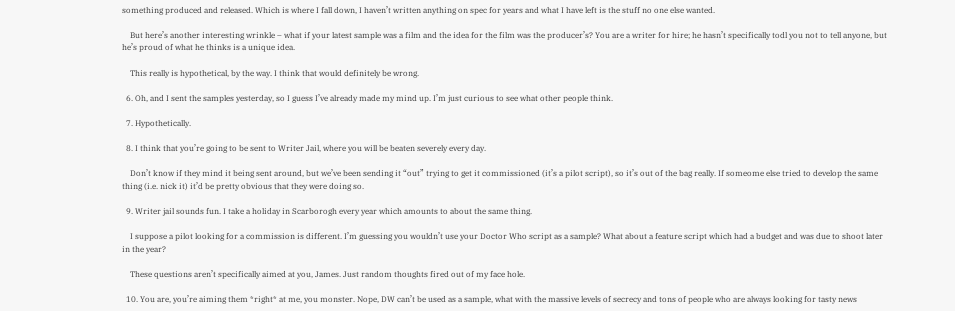something produced and released. Which is where I fall down, I haven’t written anything on spec for years and what I have left is the stuff no one else wanted.

    But here’s another interesting wrinkle – what if your latest sample was a film and the idea for the film was the producer’s? You are a writer for hire; he hasn’t specifically todl you not to tell anyone, but he’s proud of what he thinks is a unique idea.

    This really is hypothetical, by the way. I think that would definitely be wrong.

  6. Oh, and I sent the samples yesterday, so I guess I’ve already made my mind up. I’m just curious to see what other people think.

  7. Hypothetically.

  8. I think that you’re going to be sent to Writer Jail, where you will be beaten severely every day.

    Don’t know if they mind it being sent around, but we’ve been sending it “out” trying to get it commissioned (it’s a pilot script), so it’s out of the bag really. If someome else tried to develop the same thing (i.e. nick it) it’d be pretty obvious that they were doing so.

  9. Writer jail sounds fun. I take a holiday in Scarborogh every year which amounts to about the same thing.

    I suppose a pilot looking for a commission is different. I’m guessing you wouldn’t use your Doctor Who script as a sample? What about a feature script which had a budget and was due to shoot later in the year?

    These questions aren’t specifically aimed at you, James. Just random thoughts fired out of my face hole.

  10. You are, you’re aiming them *right* at me, you monster. Nope, DW can’t be used as a sample, what with the massive levels of secrecy and tons of people who are always looking for tasty news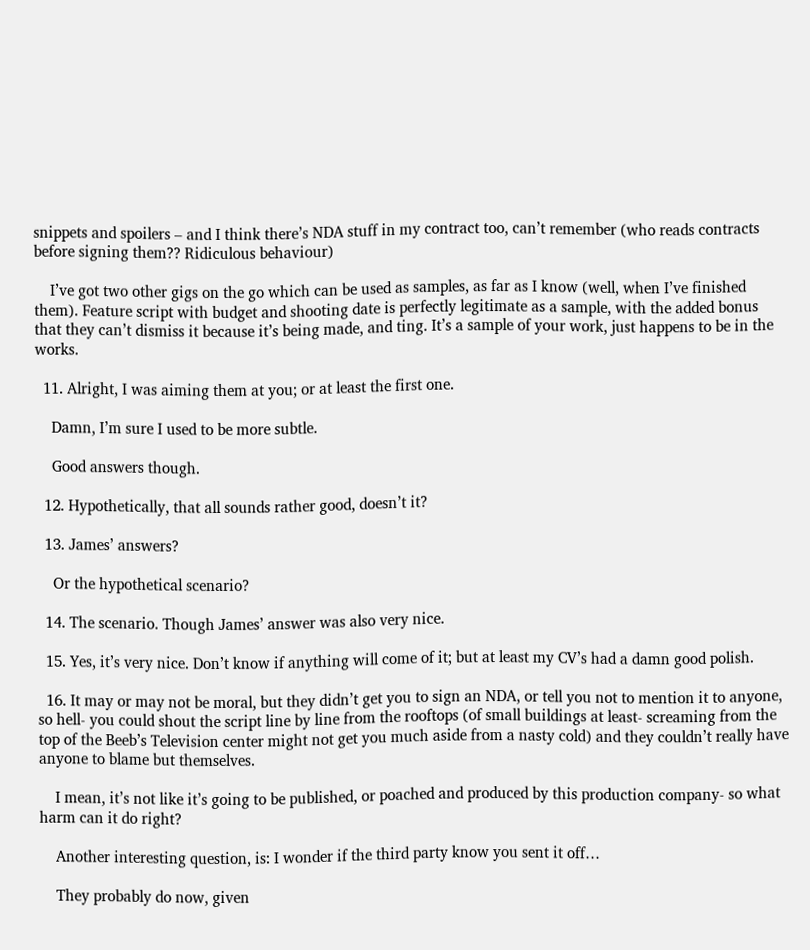snippets and spoilers – and I think there’s NDA stuff in my contract too, can’t remember (who reads contracts before signing them?? Ridiculous behaviour)

    I’ve got two other gigs on the go which can be used as samples, as far as I know (well, when I’ve finished them). Feature script with budget and shooting date is perfectly legitimate as a sample, with the added bonus that they can’t dismiss it because it’s being made, and ting. It’s a sample of your work, just happens to be in the works.

  11. Alright, I was aiming them at you; or at least the first one.

    Damn, I’m sure I used to be more subtle.

    Good answers though.

  12. Hypothetically, that all sounds rather good, doesn’t it?

  13. James’ answers?

    Or the hypothetical scenario?

  14. The scenario. Though James’ answer was also very nice.

  15. Yes, it’s very nice. Don’t know if anything will come of it; but at least my CV’s had a damn good polish.

  16. It may or may not be moral, but they didn’t get you to sign an NDA, or tell you not to mention it to anyone, so hell- you could shout the script line by line from the rooftops (of small buildings at least- screaming from the top of the Beeb’s Television center might not get you much aside from a nasty cold) and they couldn’t really have anyone to blame but themselves.

    I mean, it’s not like it’s going to be published, or poached and produced by this production company- so what harm can it do right?

    Another interesting question, is: I wonder if the third party know you sent it off…

    They probably do now, given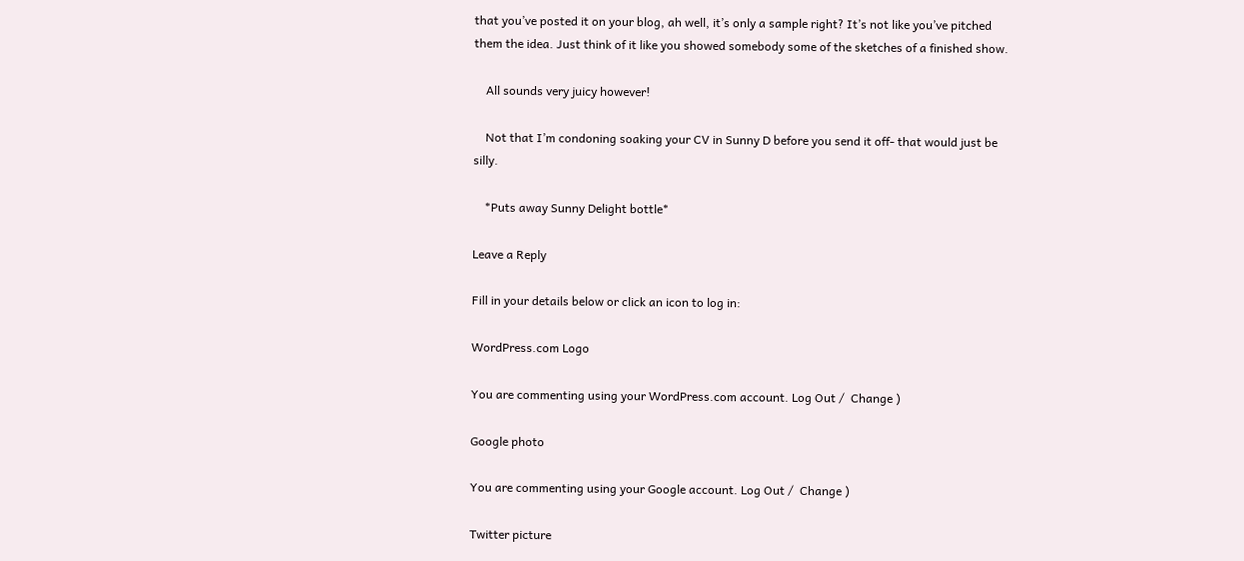that you’ve posted it on your blog, ah well, it’s only a sample right? It’s not like you’ve pitched them the idea. Just think of it like you showed somebody some of the sketches of a finished show.

    All sounds very juicy however!

    Not that I’m condoning soaking your CV in Sunny D before you send it off- that would just be silly.

    *Puts away Sunny Delight bottle*

Leave a Reply

Fill in your details below or click an icon to log in:

WordPress.com Logo

You are commenting using your WordPress.com account. Log Out /  Change )

Google photo

You are commenting using your Google account. Log Out /  Change )

Twitter picture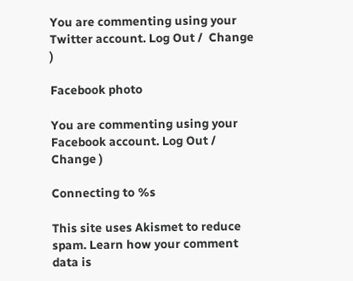You are commenting using your Twitter account. Log Out /  Change )

Facebook photo

You are commenting using your Facebook account. Log Out /  Change )

Connecting to %s

This site uses Akismet to reduce spam. Learn how your comment data is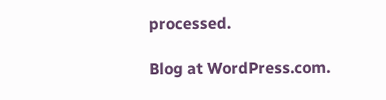processed.

Blog at WordPress.com.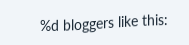%d bloggers like this: